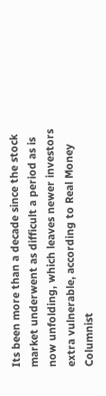Its been more than a decade since the stock market underwent as difficult a period as is now unfolding, which leaves newer investors extra vulnerable, according to Real Money Columnist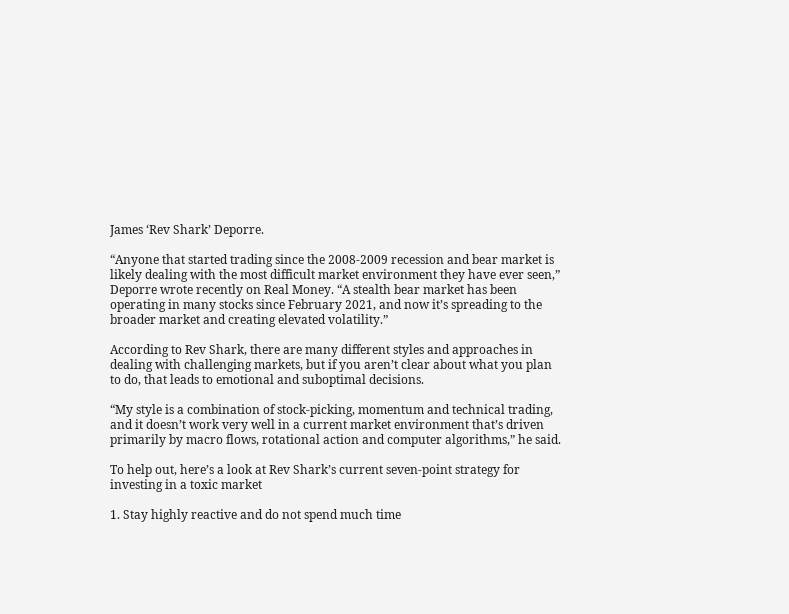James ‘Rev Shark’ Deporre.

“Anyone that started trading since the 2008-2009 recession and bear market is likely dealing with the most difficult market environment they have ever seen,” Deporre wrote recently on Real Money. “A stealth bear market has been operating in many stocks since February 2021, and now it’s spreading to the broader market and creating elevated volatility.”

According to Rev Shark, there are many different styles and approaches in dealing with challenging markets, but if you aren’t clear about what you plan to do, that leads to emotional and suboptimal decisions.

“My style is a combination of stock-picking, momentum and technical trading, and it doesn’t work very well in a current market environment that’s driven primarily by macro flows, rotational action and computer algorithms,” he said.

To help out, here’s a look at Rev Shark’s current seven-point strategy for investing in a toxic market

1. Stay highly reactive and do not spend much time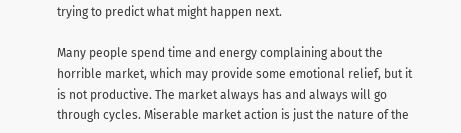trying to predict what might happen next.

Many people spend time and energy complaining about the horrible market, which may provide some emotional relief, but it is not productive. The market always has and always will go through cycles. Miserable market action is just the nature of the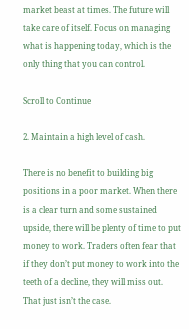market beast at times. The future will take care of itself. Focus on managing what is happening today, which is the only thing that you can control.

Scroll to Continue

2. Maintain a high level of cash.

There is no benefit to building big positions in a poor market. When there is a clear turn and some sustained upside, there will be plenty of time to put money to work. Traders often fear that if they don’t put money to work into the teeth of a decline, they will miss out. That just isn’t the case.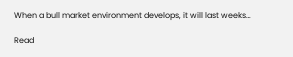When a bull market environment develops, it will last weeks…

Read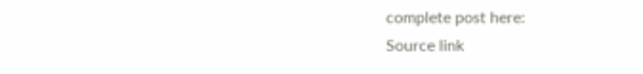complete post here:
Source link